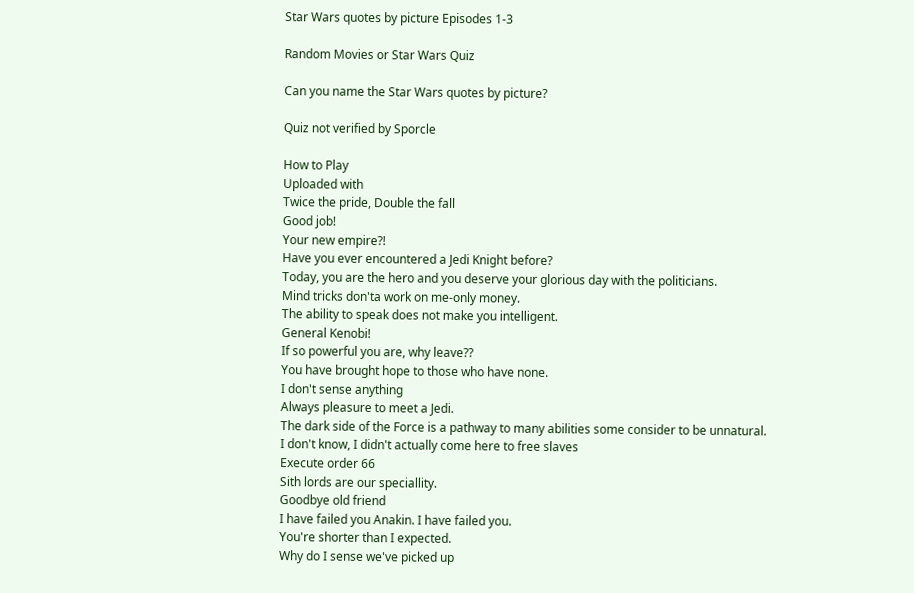Star Wars quotes by picture Episodes 1-3

Random Movies or Star Wars Quiz

Can you name the Star Wars quotes by picture?

Quiz not verified by Sporcle

How to Play
Uploaded with
Twice the pride, Double the fall
Good job!
Your new empire?!
Have you ever encountered a Jedi Knight before?
Today, you are the hero and you deserve your glorious day with the politicians.
Mind tricks don'ta work on me-only money.
The ability to speak does not make you intelligent.
General Kenobi!
If so powerful you are, why leave??
You have brought hope to those who have none.
I don't sense anything
Always pleasure to meet a Jedi.
The dark side of the Force is a pathway to many abilities some consider to be unnatural.
I don't know, I didn't actually come here to free slaves
Execute order 66
Sith lords are our speciallity.
Goodbye old friend
I have failed you Anakin. I have failed you.
You're shorter than I expected.
Why do I sense we've picked up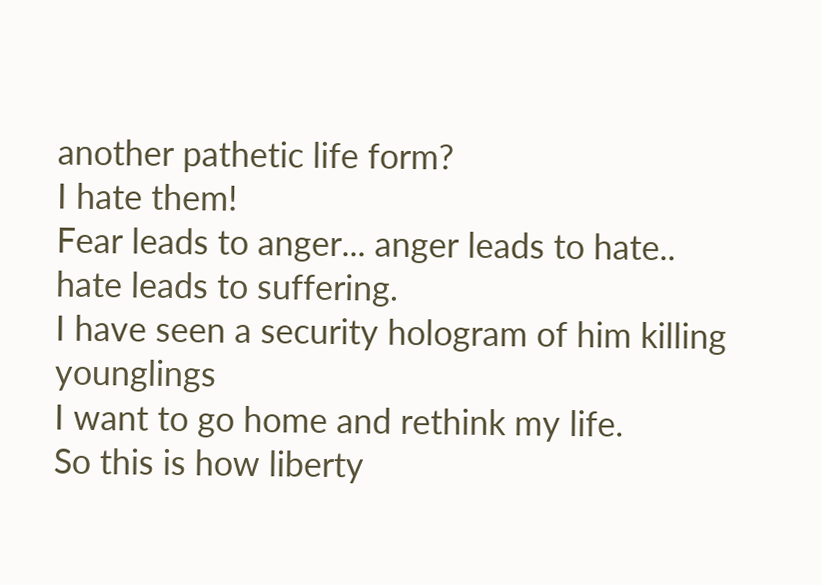another pathetic life form?
I hate them!
Fear leads to anger... anger leads to hate.. hate leads to suffering.
I have seen a security hologram of him killing younglings
I want to go home and rethink my life.
So this is how liberty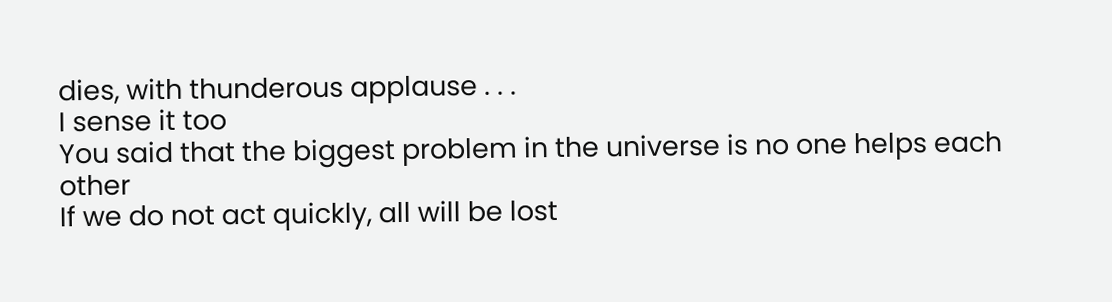dies, with thunderous applause . . .
I sense it too
You said that the biggest problem in the universe is no one helps each other
If we do not act quickly, all will be lost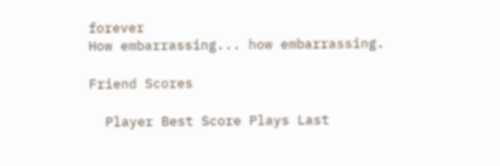forever
How embarrassing... how embarrassing.

Friend Scores

  Player Best Score Plays Last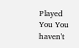Played
You You haven't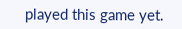played this game yet.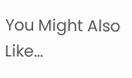You Might Also Like...